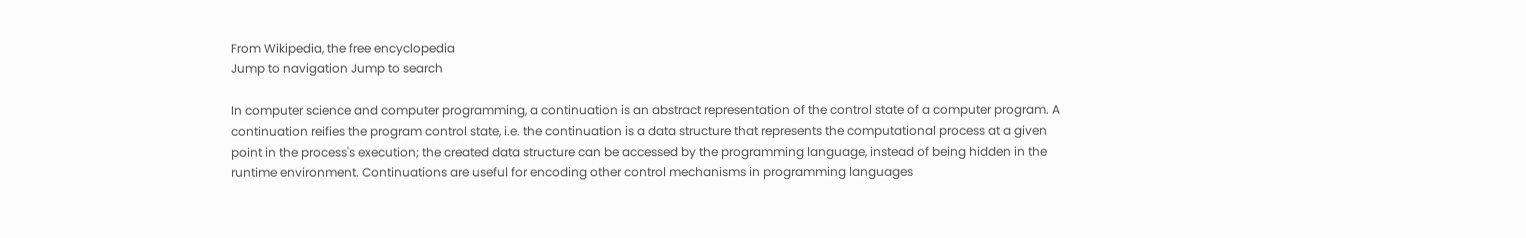From Wikipedia, the free encyclopedia
Jump to navigation Jump to search

In computer science and computer programming, a continuation is an abstract representation of the control state of a computer program. A continuation reifies the program control state, i.e. the continuation is a data structure that represents the computational process at a given point in the process's execution; the created data structure can be accessed by the programming language, instead of being hidden in the runtime environment. Continuations are useful for encoding other control mechanisms in programming languages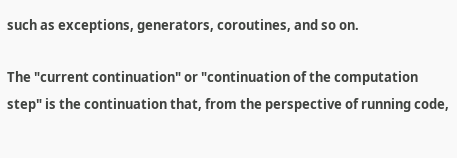such as exceptions, generators, coroutines, and so on.

The "current continuation" or "continuation of the computation step" is the continuation that, from the perspective of running code,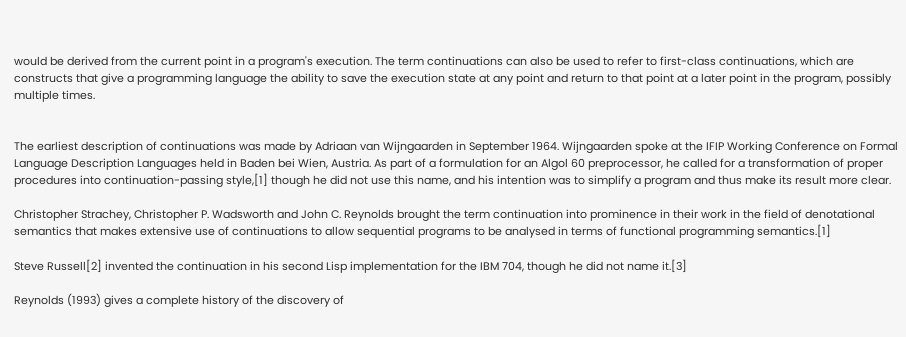would be derived from the current point in a program's execution. The term continuations can also be used to refer to first-class continuations, which are constructs that give a programming language the ability to save the execution state at any point and return to that point at a later point in the program, possibly multiple times.


The earliest description of continuations was made by Adriaan van Wijngaarden in September 1964. Wijngaarden spoke at the IFIP Working Conference on Formal Language Description Languages held in Baden bei Wien, Austria. As part of a formulation for an Algol 60 preprocessor, he called for a transformation of proper procedures into continuation-passing style,[1] though he did not use this name, and his intention was to simplify a program and thus make its result more clear.

Christopher Strachey, Christopher P. Wadsworth and John C. Reynolds brought the term continuation into prominence in their work in the field of denotational semantics that makes extensive use of continuations to allow sequential programs to be analysed in terms of functional programming semantics.[1]

Steve Russell[2] invented the continuation in his second Lisp implementation for the IBM 704, though he did not name it.[3]

Reynolds (1993) gives a complete history of the discovery of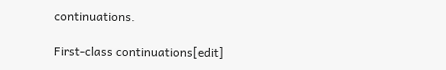continuations.

First-class continuations[edit]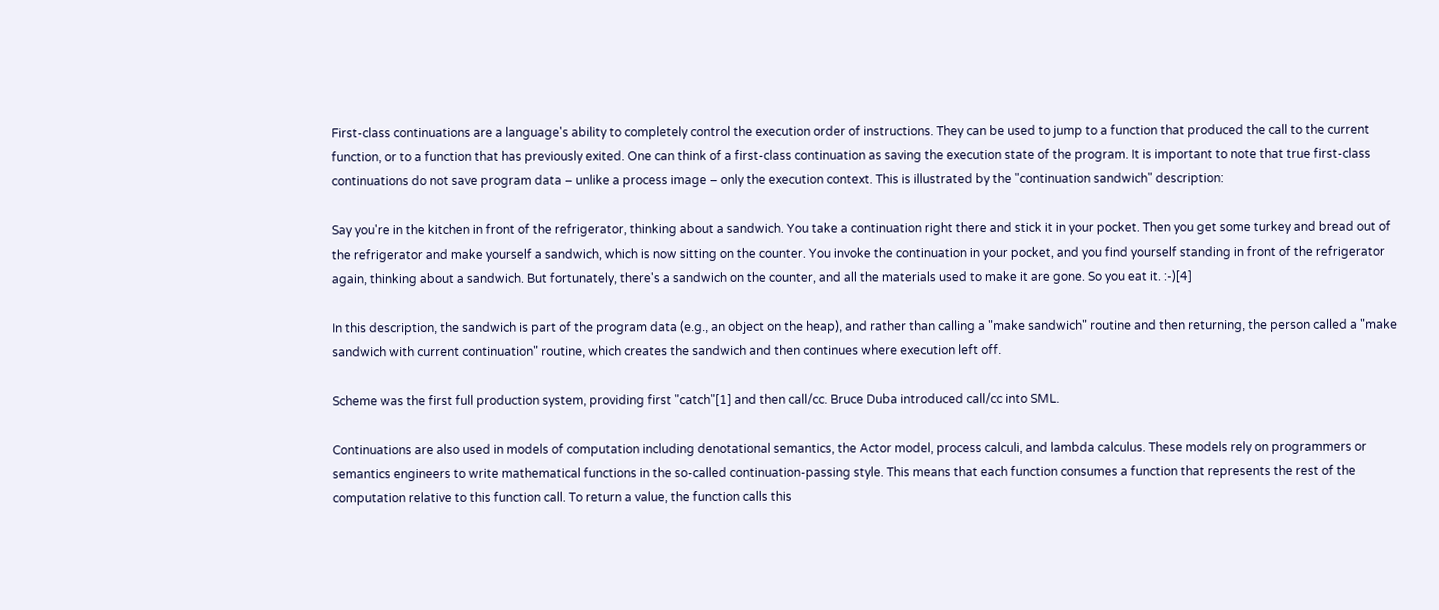First-class continuations are a language's ability to completely control the execution order of instructions. They can be used to jump to a function that produced the call to the current function, or to a function that has previously exited. One can think of a first-class continuation as saving the execution state of the program. It is important to note that true first-class continuations do not save program data – unlike a process image – only the execution context. This is illustrated by the "continuation sandwich" description:

Say you're in the kitchen in front of the refrigerator, thinking about a sandwich. You take a continuation right there and stick it in your pocket. Then you get some turkey and bread out of the refrigerator and make yourself a sandwich, which is now sitting on the counter. You invoke the continuation in your pocket, and you find yourself standing in front of the refrigerator again, thinking about a sandwich. But fortunately, there's a sandwich on the counter, and all the materials used to make it are gone. So you eat it. :-)[4]

In this description, the sandwich is part of the program data (e.g., an object on the heap), and rather than calling a "make sandwich" routine and then returning, the person called a "make sandwich with current continuation" routine, which creates the sandwich and then continues where execution left off.

Scheme was the first full production system, providing first "catch"[1] and then call/cc. Bruce Duba introduced call/cc into SML.

Continuations are also used in models of computation including denotational semantics, the Actor model, process calculi, and lambda calculus. These models rely on programmers or semantics engineers to write mathematical functions in the so-called continuation-passing style. This means that each function consumes a function that represents the rest of the computation relative to this function call. To return a value, the function calls this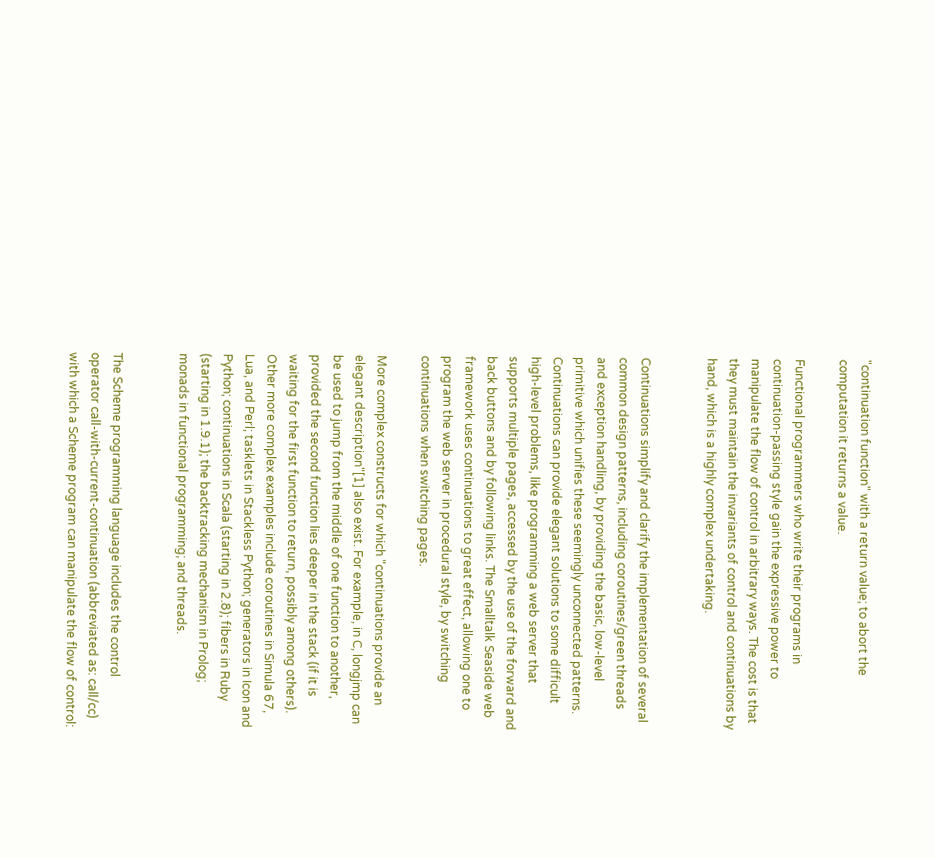"continuation function" with a return value; to abort the computation it returns a value.

Functional programmers who write their programs in continuation-passing style gain the expressive power to manipulate the flow of control in arbitrary ways. The cost is that they must maintain the invariants of control and continuations by hand, which is a highly complex undertaking.


Continuations simplify and clarify the implementation of several common design patterns, including coroutines/green threads and exception handling, by providing the basic, low-level primitive which unifies these seemingly unconnected patterns. Continuations can provide elegant solutions to some difficult high-level problems, like programming a web server that supports multiple pages, accessed by the use of the forward and back buttons and by following links. The Smalltalk Seaside web framework uses continuations to great effect, allowing one to program the web server in procedural style, by switching continuations when switching pages.

More complex constructs for which "continuations provide an elegant description"[1] also exist. For example, in C, longjmp can be used to jump from the middle of one function to another, provided the second function lies deeper in the stack (if it is waiting for the first function to return, possibly among others). Other more complex examples include coroutines in Simula 67, Lua, and Perl; tasklets in Stackless Python; generators in Icon and Python; continuations in Scala (starting in 2.8); fibers in Ruby (starting in 1.9.1); the backtracking mechanism in Prolog; monads in functional programming; and threads.


The Scheme programming language includes the control operator call-with-current-continuation (abbreviated as: call/cc) with which a Scheme program can manipulate the flow of control: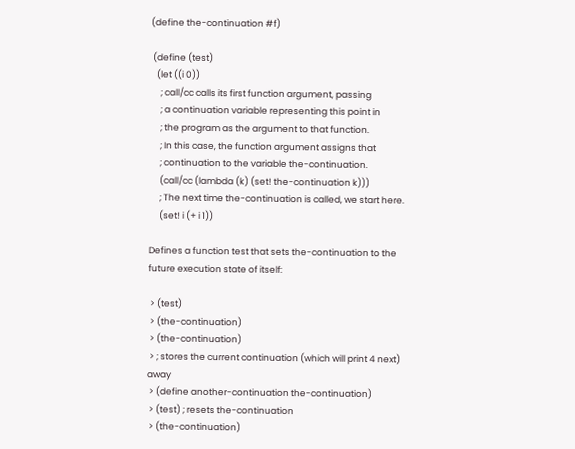(define the-continuation #f)

 (define (test)
   (let ((i 0))
     ; call/cc calls its first function argument, passing
     ; a continuation variable representing this point in
     ; the program as the argument to that function.
     ; In this case, the function argument assigns that
     ; continuation to the variable the-continuation.
     (call/cc (lambda (k) (set! the-continuation k)))
     ; The next time the-continuation is called, we start here.
     (set! i (+ i 1))

Defines a function test that sets the-continuation to the future execution state of itself:

 > (test)
 > (the-continuation)
 > (the-continuation)
 > ; stores the current continuation (which will print 4 next) away
 > (define another-continuation the-continuation)
 > (test) ; resets the-continuation
 > (the-continuation)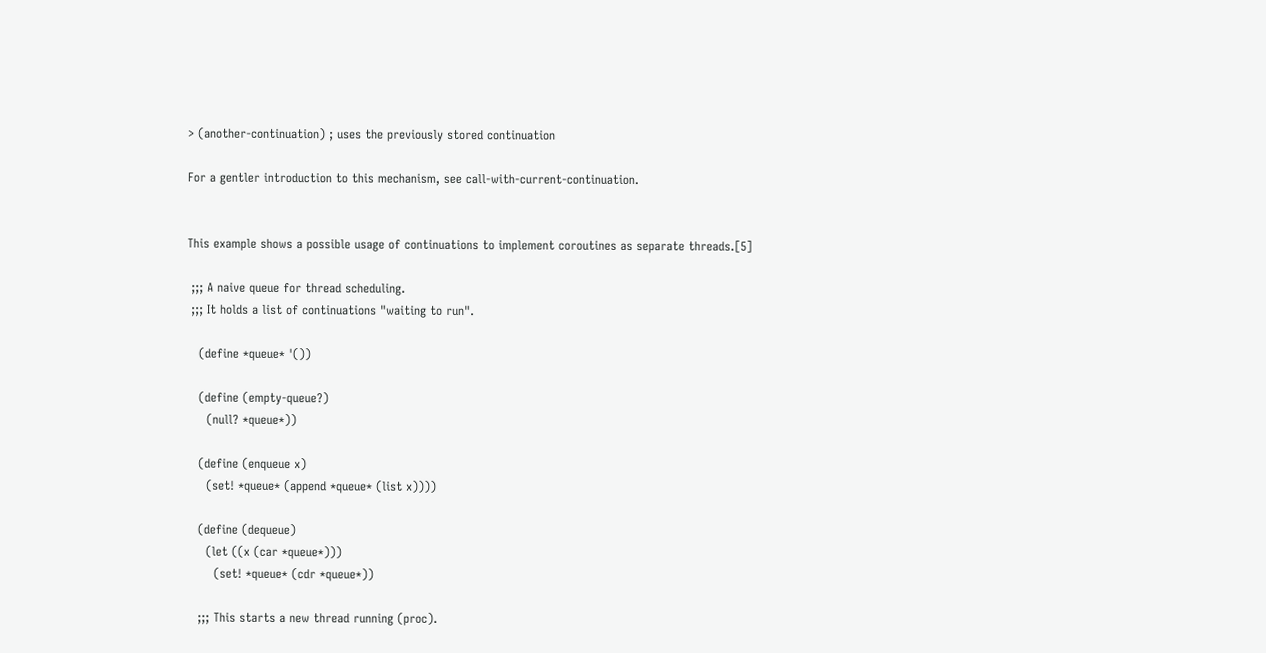> (another-continuation) ; uses the previously stored continuation

For a gentler introduction to this mechanism, see call-with-current-continuation.


This example shows a possible usage of continuations to implement coroutines as separate threads.[5]

 ;;; A naive queue for thread scheduling.
 ;;; It holds a list of continuations "waiting to run".

   (define *queue* '())

   (define (empty-queue?)
     (null? *queue*))

   (define (enqueue x)
     (set! *queue* (append *queue* (list x))))

   (define (dequeue)
     (let ((x (car *queue*)))
       (set! *queue* (cdr *queue*))

   ;;; This starts a new thread running (proc).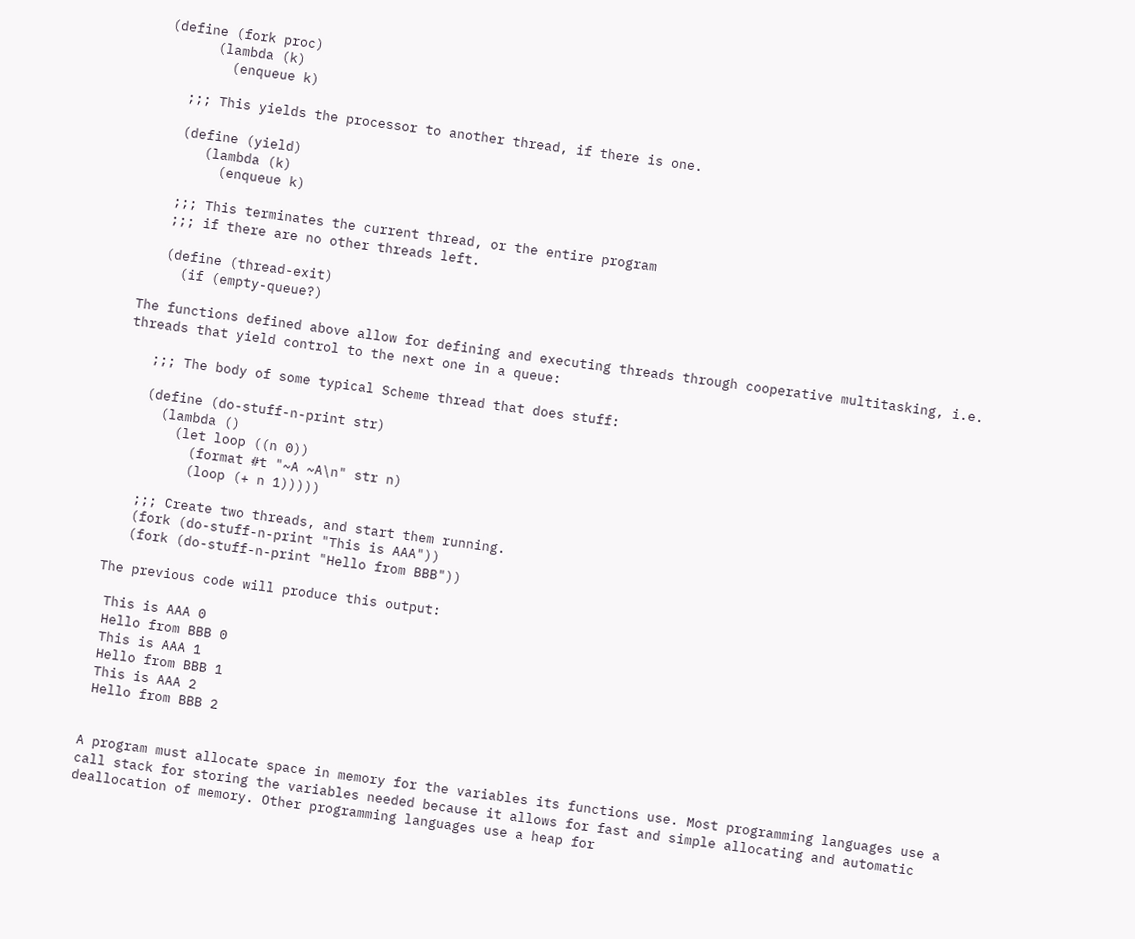(define (fork proc)
      (lambda (k)
        (enqueue k)

   ;;; This yields the processor to another thread, if there is one.

   (define (yield)
      (lambda (k)
        (enqueue k)

   ;;; This terminates the current thread, or the entire program
   ;;; if there are no other threads left.

   (define (thread-exit)
     (if (empty-queue?)

The functions defined above allow for defining and executing threads through cooperative multitasking, i.e. threads that yield control to the next one in a queue:

   ;;; The body of some typical Scheme thread that does stuff:

   (define (do-stuff-n-print str)
     (lambda ()
       (let loop ((n 0))
         (format #t "~A ~A\n" str n)
         (loop (+ n 1)))))

   ;;; Create two threads, and start them running.
   (fork (do-stuff-n-print "This is AAA"))
   (fork (do-stuff-n-print "Hello from BBB"))

The previous code will produce this output:

 This is AAA 0
 Hello from BBB 0
 This is AAA 1
 Hello from BBB 1
 This is AAA 2
 Hello from BBB 2


A program must allocate space in memory for the variables its functions use. Most programming languages use a call stack for storing the variables needed because it allows for fast and simple allocating and automatic deallocation of memory. Other programming languages use a heap for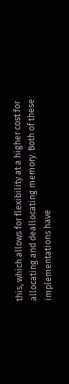this, which allows for flexibility at a higher cost for allocating and deallocating memory. Both of these implementations have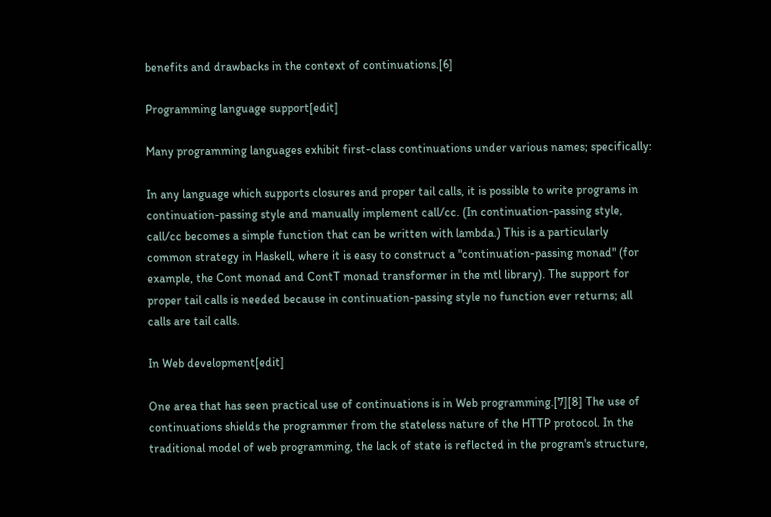benefits and drawbacks in the context of continuations.[6]

Programming language support[edit]

Many programming languages exhibit first-class continuations under various names; specifically:

In any language which supports closures and proper tail calls, it is possible to write programs in continuation-passing style and manually implement call/cc. (In continuation-passing style, call/cc becomes a simple function that can be written with lambda.) This is a particularly common strategy in Haskell, where it is easy to construct a "continuation-passing monad" (for example, the Cont monad and ContT monad transformer in the mtl library). The support for proper tail calls is needed because in continuation-passing style no function ever returns; all calls are tail calls.

In Web development[edit]

One area that has seen practical use of continuations is in Web programming.[7][8] The use of continuations shields the programmer from the stateless nature of the HTTP protocol. In the traditional model of web programming, the lack of state is reflected in the program's structure,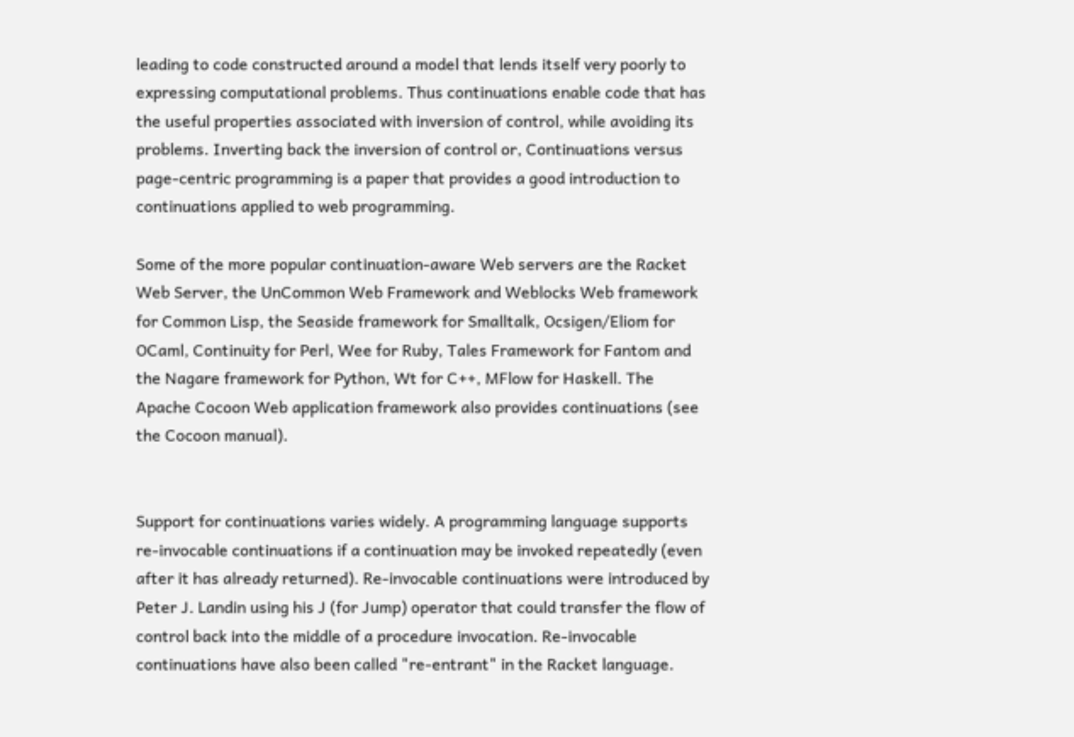leading to code constructed around a model that lends itself very poorly to expressing computational problems. Thus continuations enable code that has the useful properties associated with inversion of control, while avoiding its problems. Inverting back the inversion of control or, Continuations versus page-centric programming is a paper that provides a good introduction to continuations applied to web programming.

Some of the more popular continuation-aware Web servers are the Racket Web Server, the UnCommon Web Framework and Weblocks Web framework for Common Lisp, the Seaside framework for Smalltalk, Ocsigen/Eliom for OCaml, Continuity for Perl, Wee for Ruby, Tales Framework for Fantom and the Nagare framework for Python, Wt for C++, MFlow for Haskell. The Apache Cocoon Web application framework also provides continuations (see the Cocoon manual).


Support for continuations varies widely. A programming language supports re-invocable continuations if a continuation may be invoked repeatedly (even after it has already returned). Re-invocable continuations were introduced by Peter J. Landin using his J (for Jump) operator that could transfer the flow of control back into the middle of a procedure invocation. Re-invocable continuations have also been called "re-entrant" in the Racket language.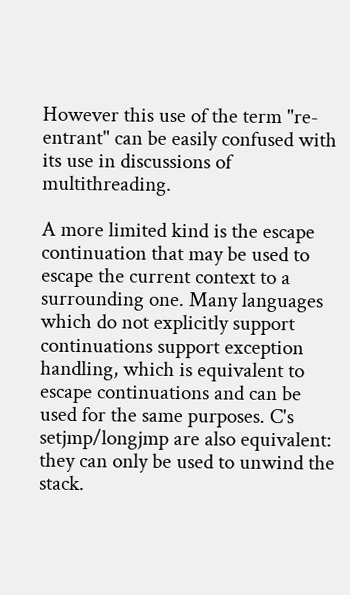However this use of the term "re-entrant" can be easily confused with its use in discussions of multithreading.

A more limited kind is the escape continuation that may be used to escape the current context to a surrounding one. Many languages which do not explicitly support continuations support exception handling, which is equivalent to escape continuations and can be used for the same purposes. C's setjmp/longjmp are also equivalent: they can only be used to unwind the stack.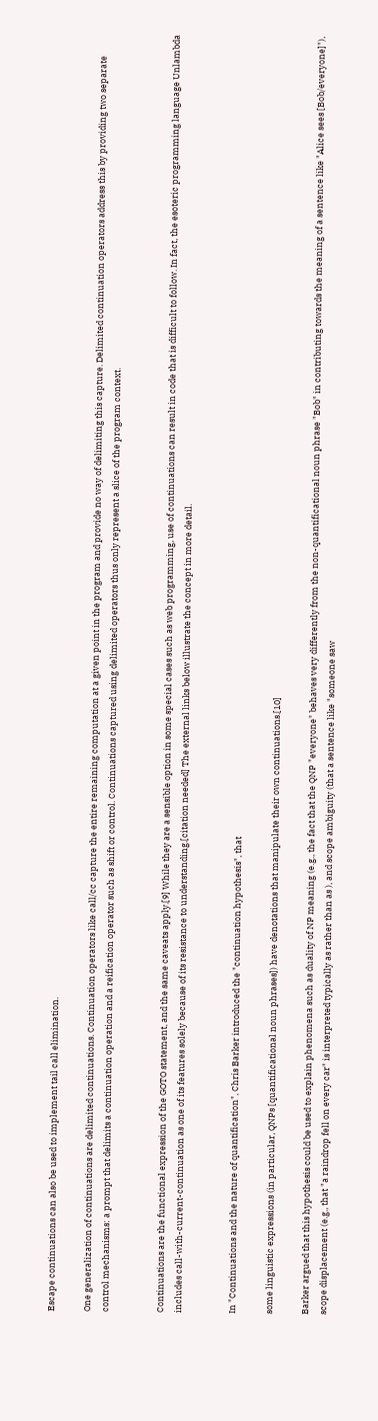Escape continuations can also be used to implement tail call elimination.

One generalization of continuations are delimited continuations. Continuation operators like call/cc capture the entire remaining computation at a given point in the program and provide no way of delimiting this capture. Delimited continuation operators address this by providing two separate control mechanisms: a prompt that delimits a continuation operation and a reification operator such as shift or control. Continuations captured using delimited operators thus only represent a slice of the program context.


Continuations are the functional expression of the GOTO statement, and the same caveats apply.[9] While they are a sensible option in some special cases such as web programming, use of continuations can result in code that is difficult to follow. In fact, the esoteric programming language Unlambda includes call-with-current-continuation as one of its features solely because of its resistance to understanding.[citation needed] The external links below illustrate the concept in more detail.


In "Continuations and the nature of quantification", Chris Barker introduced the "continuation hypothesis", that

some linguistic expressions (in particular, QNPs [quantificational noun phrases]) have denotations that manipulate their own continuations.[10]

Barker argued that this hypothesis could be used to explain phenomena such as duality of NP meaning (e.g., the fact that the QNP "everyone" behaves very differently from the non-quantificational noun phrase "Bob" in contributing towards the meaning of a sentence like "Alice sees [Bob/everyone]"), scope displacement (e.g., that "a raindrop fell on every car" is interpreted typically as rather than as ), and scope ambiguity (that a sentence like "someone saw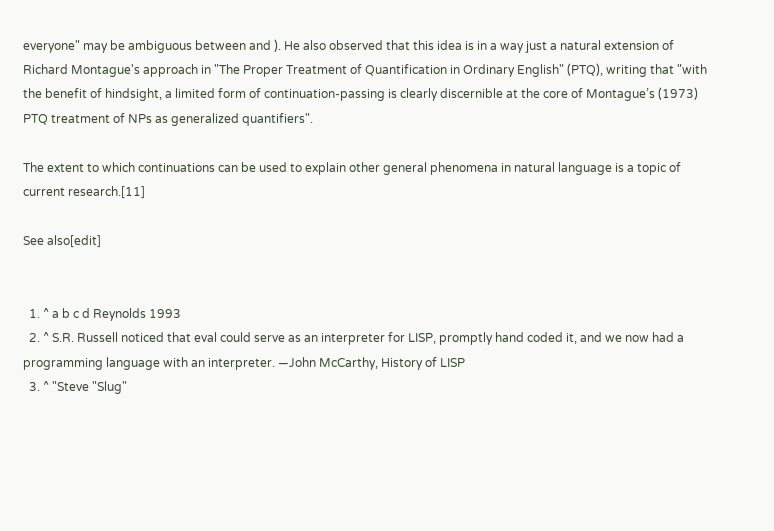everyone" may be ambiguous between and ). He also observed that this idea is in a way just a natural extension of Richard Montague's approach in "The Proper Treatment of Quantification in Ordinary English" (PTQ), writing that "with the benefit of hindsight, a limited form of continuation-passing is clearly discernible at the core of Montague’s (1973) PTQ treatment of NPs as generalized quantifiers".

The extent to which continuations can be used to explain other general phenomena in natural language is a topic of current research.[11]

See also[edit]


  1. ^ a b c d Reynolds 1993
  2. ^ S.R. Russell noticed that eval could serve as an interpreter for LISP, promptly hand coded it, and we now had a programming language with an interpreter. —John McCarthy, History of LISP
  3. ^ "Steve "Slug"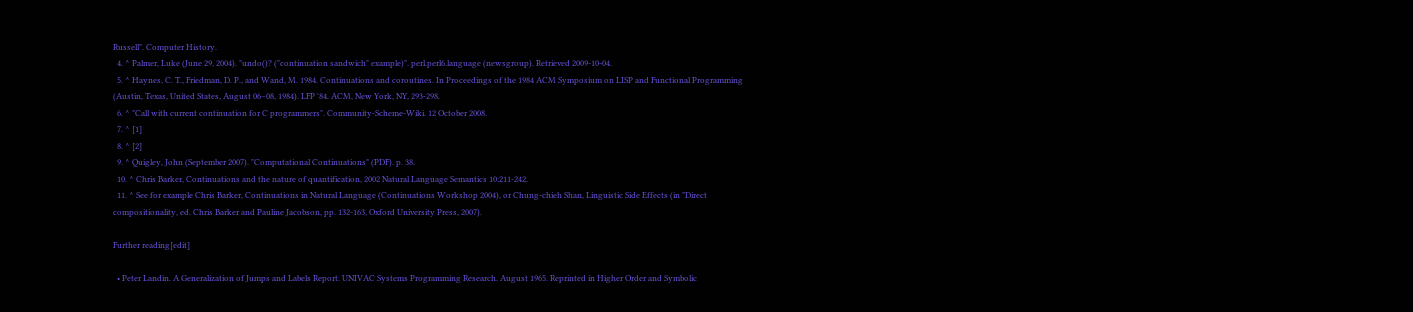Russell". Computer History.
  4. ^ Palmer, Luke (June 29, 2004). "undo()? ("continuation sandwich" example)". perl.perl6.language (newsgroup). Retrieved 2009-10-04.
  5. ^ Haynes, C. T., Friedman, D. P., and Wand, M. 1984. Continuations and coroutines. In Proceedings of the 1984 ACM Symposium on LISP and Functional Programming (Austin, Texas, United States, August 06–08, 1984). LFP '84. ACM, New York, NY, 293-298.
  6. ^ "Call with current continuation for C programmers". Community-Scheme-Wiki. 12 October 2008.
  7. ^ [1]
  8. ^ [2]
  9. ^ Quigley, John (September 2007). "Computational Continuations" (PDF). p. 38.
  10. ^ Chris Barker, Continuations and the nature of quantification, 2002 Natural Language Semantics 10:211-242.
  11. ^ See for example Chris Barker, Continuations in Natural Language (Continuations Workshop 2004), or Chung-chieh Shan, Linguistic Side Effects (in "Direct compositionality, ed. Chris Barker and Pauline Jacobson, pp. 132-163, Oxford University Press, 2007).

Further reading[edit]

  • Peter Landin. A Generalization of Jumps and Labels Report. UNIVAC Systems Programming Research. August 1965. Reprinted in Higher Order and Symbolic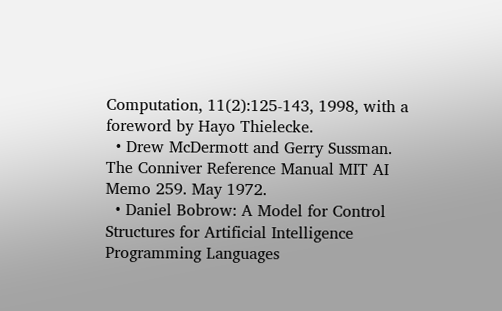Computation, 11(2):125-143, 1998, with a foreword by Hayo Thielecke.
  • Drew McDermott and Gerry Sussman. The Conniver Reference Manual MIT AI Memo 259. May 1972.
  • Daniel Bobrow: A Model for Control Structures for Artificial Intelligence Programming Languages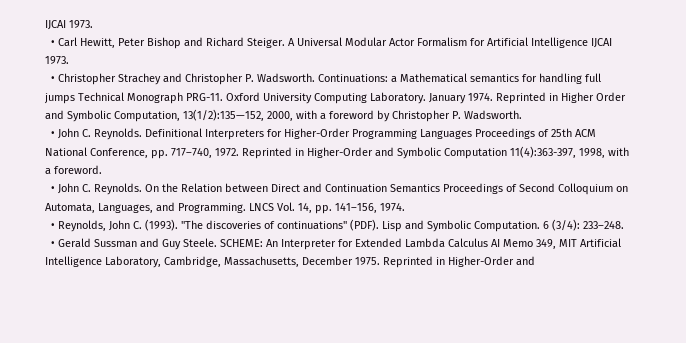IJCAI 1973.
  • Carl Hewitt, Peter Bishop and Richard Steiger. A Universal Modular Actor Formalism for Artificial Intelligence IJCAI 1973.
  • Christopher Strachey and Christopher P. Wadsworth. Continuations: a Mathematical semantics for handling full jumps Technical Monograph PRG-11. Oxford University Computing Laboratory. January 1974. Reprinted in Higher Order and Symbolic Computation, 13(1/2):135—152, 2000, with a foreword by Christopher P. Wadsworth.
  • John C. Reynolds. Definitional Interpreters for Higher-Order Programming Languages Proceedings of 25th ACM National Conference, pp. 717–740, 1972. Reprinted in Higher-Order and Symbolic Computation 11(4):363-397, 1998, with a foreword.
  • John C. Reynolds. On the Relation between Direct and Continuation Semantics Proceedings of Second Colloquium on Automata, Languages, and Programming. LNCS Vol. 14, pp. 141–156, 1974.
  • Reynolds, John C. (1993). "The discoveries of continuations" (PDF). Lisp and Symbolic Computation. 6 (3/4): 233–248.
  • Gerald Sussman and Guy Steele. SCHEME: An Interpreter for Extended Lambda Calculus AI Memo 349, MIT Artificial Intelligence Laboratory, Cambridge, Massachusetts, December 1975. Reprinted in Higher-Order and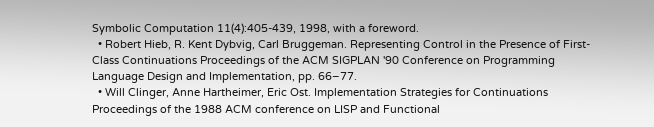Symbolic Computation 11(4):405-439, 1998, with a foreword.
  • Robert Hieb, R. Kent Dybvig, Carl Bruggeman. Representing Control in the Presence of First-Class Continuations Proceedings of the ACM SIGPLAN '90 Conference on Programming Language Design and Implementation, pp. 66–77.
  • Will Clinger, Anne Hartheimer, Eric Ost. Implementation Strategies for Continuations Proceedings of the 1988 ACM conference on LISP and Functional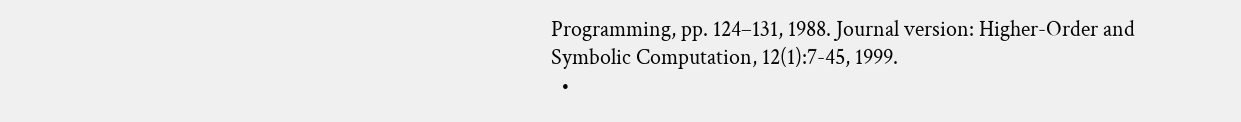Programming, pp. 124–131, 1988. Journal version: Higher-Order and Symbolic Computation, 12(1):7-45, 1999.
  •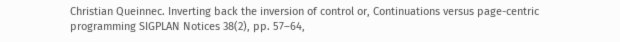Christian Queinnec. Inverting back the inversion of control or, Continuations versus page-centric programming SIGPLAN Notices 38(2), pp. 57–64,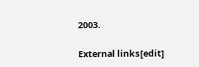2003.

External links[edit]